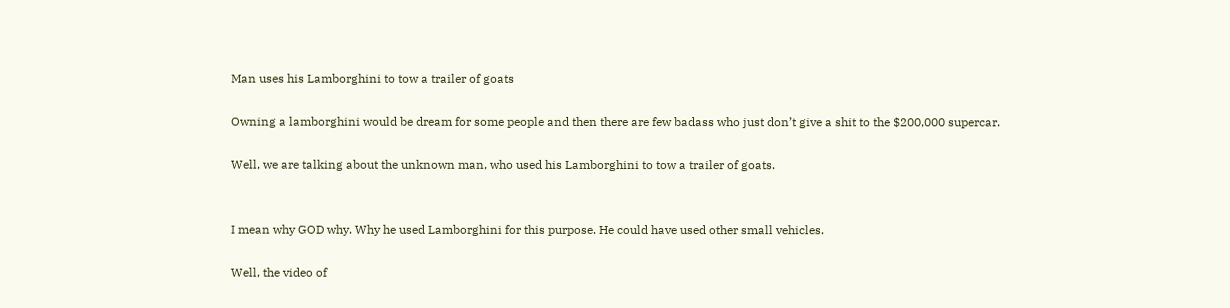Man uses his Lamborghini to tow a trailer of goats

Owning a lamborghini would be dream for some people and then there are few badass who just don’t give a shit to the $200,000 supercar.

Well, we are talking about the unknown man, who used his Lamborghini to tow a trailer of goats.


I mean why GOD why. Why he used Lamborghini for this purpose. He could have used other small vehicles.

Well, the video of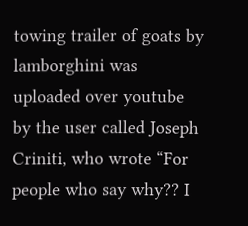towing trailer of goats by lamborghini was uploaded over youtube by the user called Joseph Criniti, who wrote “For people who say why?? I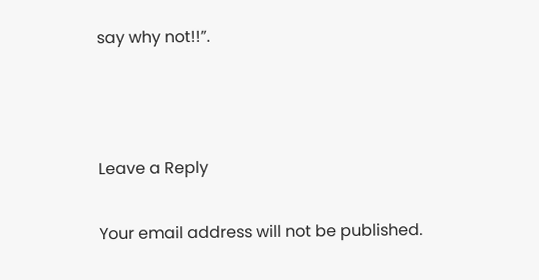say why not!!”.



Leave a Reply

Your email address will not be published.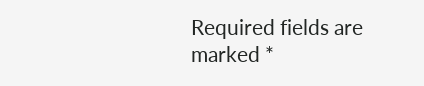Required fields are marked *